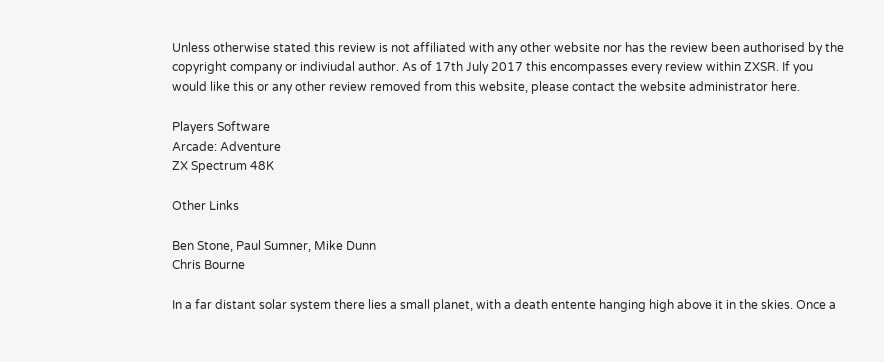Unless otherwise stated this review is not affiliated with any other website nor has the review been authorised by the copyright company or indiviudal author. As of 17th July 2017 this encompasses every review within ZXSR. If you would like this or any other review removed from this website, please contact the website administrator here.

Players Software
Arcade: Adventure
ZX Spectrum 48K

Other Links

Ben Stone, Paul Sumner, Mike Dunn
Chris Bourne

In a far distant solar system there lies a small planet, with a death entente hanging high above it in the skies. Once a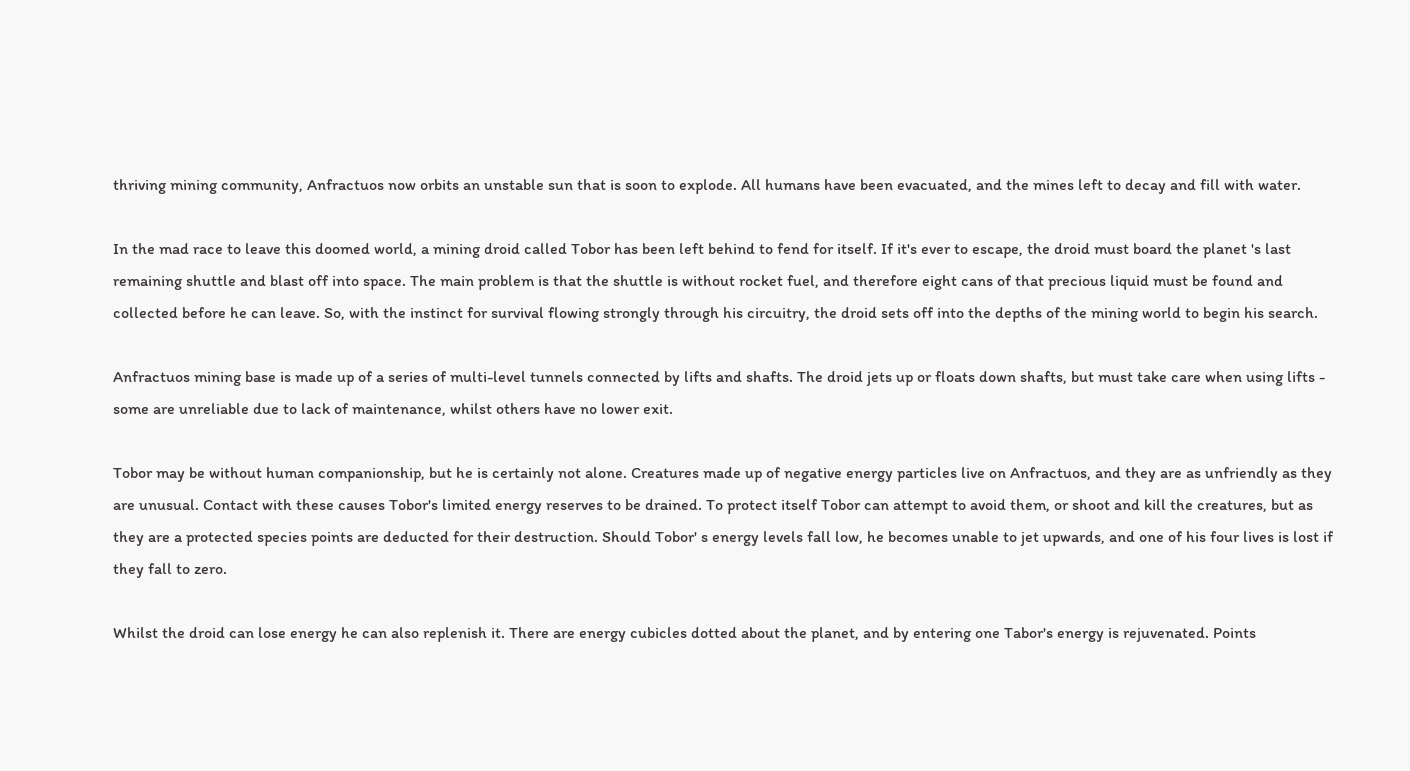thriving mining community, Anfractuos now orbits an unstable sun that is soon to explode. All humans have been evacuated, and the mines left to decay and fill with water.

In the mad race to leave this doomed world, a mining droid called Tobor has been left behind to fend for itself. If it's ever to escape, the droid must board the planet 's last remaining shuttle and blast off into space. The main problem is that the shuttle is without rocket fuel, and therefore eight cans of that precious liquid must be found and collected before he can leave. So, with the instinct for survival flowing strongly through his circuitry, the droid sets off into the depths of the mining world to begin his search.

Anfractuos mining base is made up of a series of multi-level tunnels connected by lifts and shafts. The droid jets up or floats down shafts, but must take care when using lifts - some are unreliable due to lack of maintenance, whilst others have no lower exit.

Tobor may be without human companionship, but he is certainly not alone. Creatures made up of negative energy particles live on Anfractuos, and they are as unfriendly as they are unusual. Contact with these causes Tobor's limited energy reserves to be drained. To protect itself Tobor can attempt to avoid them, or shoot and kill the creatures, but as they are a protected species points are deducted for their destruction. Should Tobor' s energy levels fall low, he becomes unable to jet upwards, and one of his four lives is lost if they fall to zero.

Whilst the droid can lose energy he can also replenish it. There are energy cubicles dotted about the planet, and by entering one Tabor's energy is rejuvenated. Points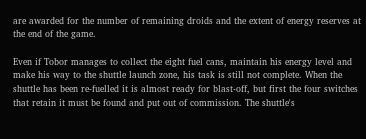are awarded for the number of remaining droids and the extent of energy reserves at the end of the game.

Even if Tobor manages to collect the eight fuel cans, maintain his energy level and make his way to the shuttle launch zone, his task is still not complete. When the shuttle has been re-fuelled it is almost ready for blast-off, but first the four switches that retain it must be found and put out of commission. The shuttle's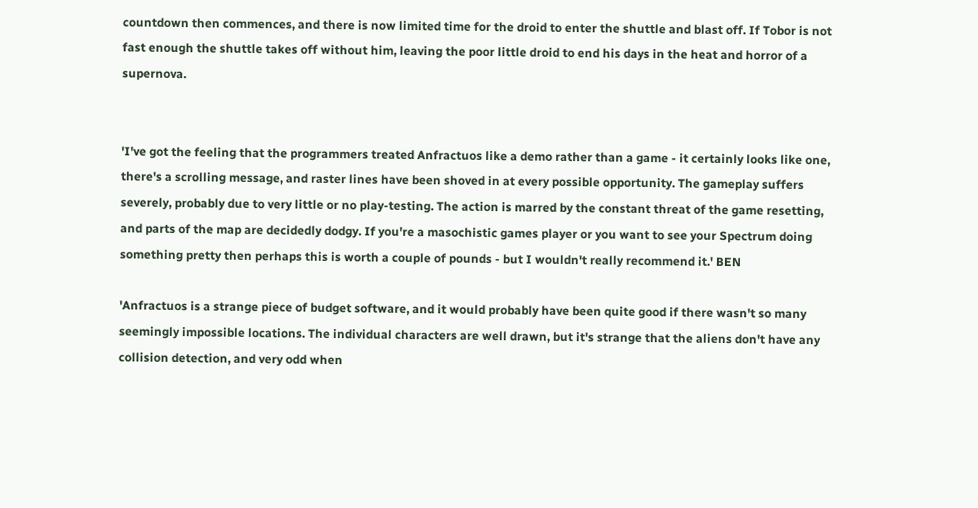countdown then commences, and there is now limited time for the droid to enter the shuttle and blast off. If Tobor is not fast enough the shuttle takes off without him, leaving the poor little droid to end his days in the heat and horror of a supernova.


'I've got the feeling that the programmers treated Anfractuos like a demo rather than a game - it certainly looks like one, there's a scrolling message, and raster lines have been shoved in at every possible opportunity. The gameplay suffers severely, probably due to very little or no play-testing. The action is marred by the constant threat of the game resetting, and parts of the map are decidedly dodgy. If you're a masochistic games player or you want to see your Spectrum doing something pretty then perhaps this is worth a couple of pounds - but I wouldn't really recommend it.' BEN

'Anfractuos is a strange piece of budget software, and it would probably have been quite good if there wasn't so many seemingly impossible locations. The individual characters are well drawn, but it's strange that the aliens don't have any collision detection, and very odd when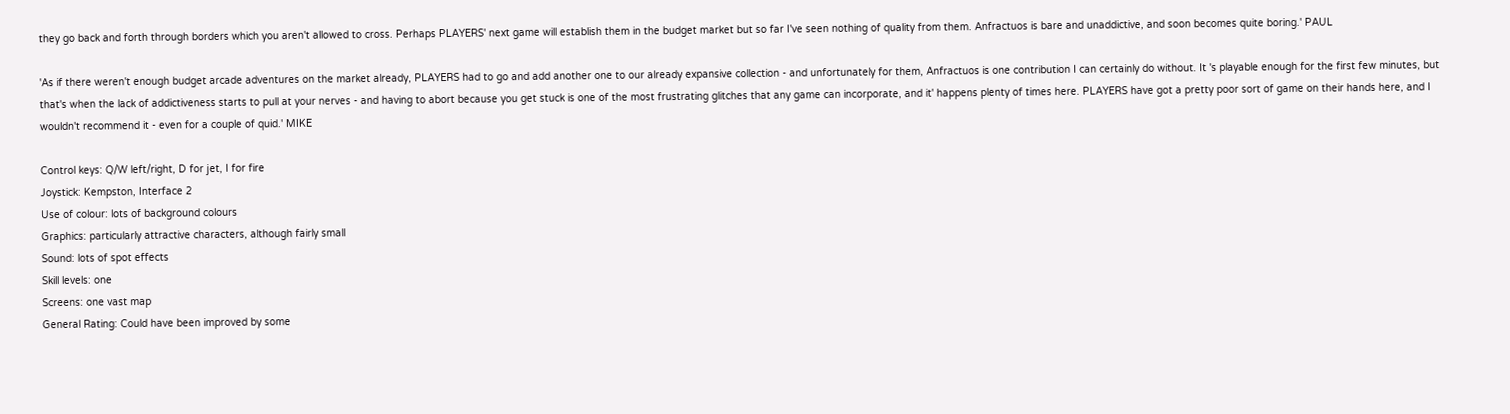they go back and forth through borders which you aren't allowed to cross. Perhaps PLAYERS' next game will establish them in the budget market but so far I've seen nothing of quality from them. Anfractuos is bare and unaddictive, and soon becomes quite boring.' PAUL

'As if there weren't enough budget arcade adventures on the market already, PLAYERS had to go and add another one to our already expansive collection - and unfortunately for them, Anfractuos is one contribution I can certainly do without. It 's playable enough for the first few minutes, but that's when the lack of addictiveness starts to pull at your nerves - and having to abort because you get stuck is one of the most frustrating glitches that any game can incorporate, and it' happens plenty of times here. PLAYERS have got a pretty poor sort of game on their hands here, and I wouldn't recommend it - even for a couple of quid.' MIKE

Control keys: Q/W left/right, D for jet, I for fire
Joystick: Kempston, Interface 2
Use of colour: lots of background colours
Graphics: particularly attractive characters, although fairly small
Sound: lots of spot effects
Skill levels: one
Screens: one vast map
General Rating: Could have been improved by some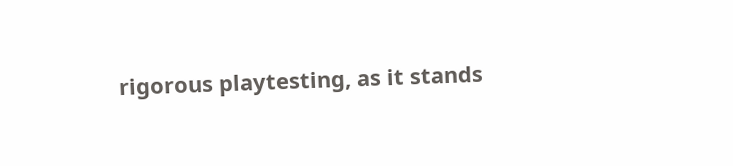rigorous playtesting, as it stands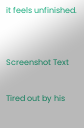it feels unfinished.


Screenshot Text

Tired out by his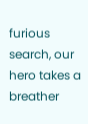furious search, our hero takes a breather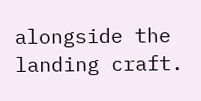alongside the landing craft.